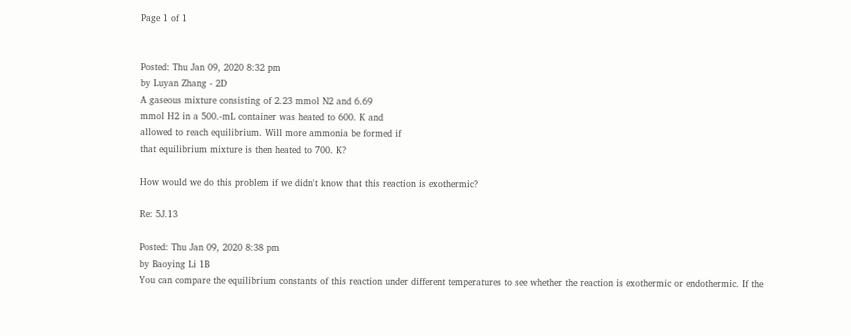Page 1 of 1


Posted: Thu Jan 09, 2020 8:32 pm
by Luyan Zhang - 2D
A gaseous mixture consisting of 2.23 mmol N2 and 6.69
mmol H2 in a 500.-mL container was heated to 600. K and
allowed to reach equilibrium. Will more ammonia be formed if
that equilibrium mixture is then heated to 700. K?

How would we do this problem if we didn't know that this reaction is exothermic?

Re: 5J.13

Posted: Thu Jan 09, 2020 8:38 pm
by Baoying Li 1B
You can compare the equilibrium constants of this reaction under different temperatures to see whether the reaction is exothermic or endothermic. If the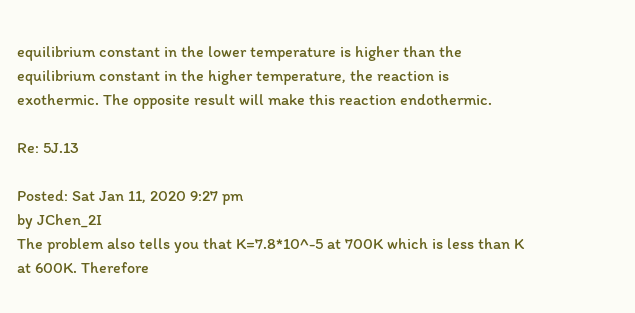equilibrium constant in the lower temperature is higher than the equilibrium constant in the higher temperature, the reaction is exothermic. The opposite result will make this reaction endothermic.

Re: 5J.13

Posted: Sat Jan 11, 2020 9:27 pm
by JChen_2I
The problem also tells you that K=7.8*10^-5 at 700K which is less than K at 600K. Therefore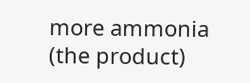more ammonia (the product)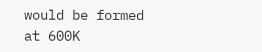would be formed at 600K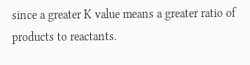since a greater K value means a greater ratio of products to reactants.